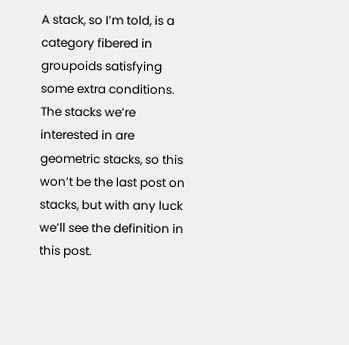A stack, so I’m told, is a category fibered in groupoids satisfying some extra conditions. The stacks we’re interested in are geometric stacks, so this won’t be the last post on stacks, but with any luck we’ll see the definition in this post.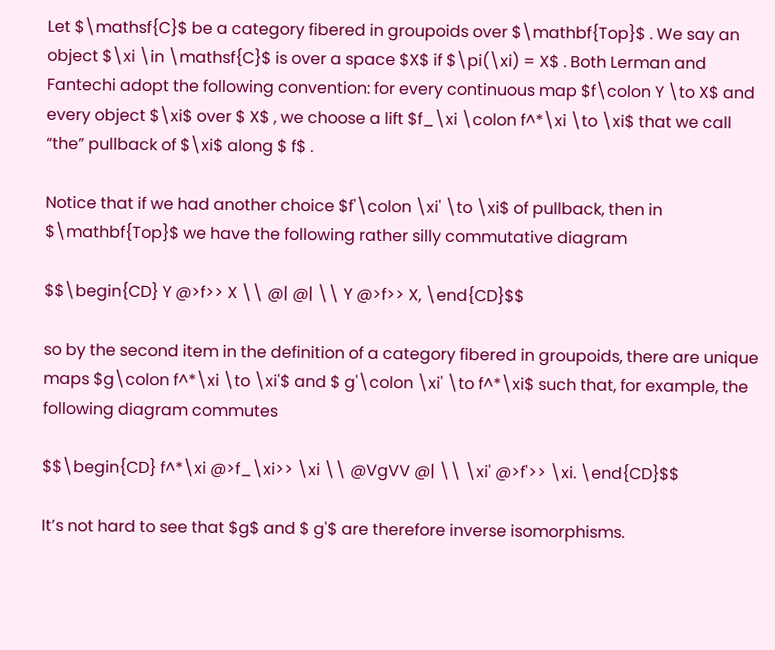Let $\mathsf{C}$ be a category fibered in groupoids over $\mathbf{Top}$ . We say an object $\xi \in \mathsf{C}$ is over a space $X$ if $\pi(\xi) = X$ . Both Lerman and Fantechi adopt the following convention: for every continuous map $f\colon Y \to X$ and every object $\xi$ over $ X$ , we choose a lift $f_\xi \colon f^*\xi \to \xi$ that we call “the” pullback of $\xi$ along $ f$ .

Notice that if we had another choice $f'\colon \xi' \to \xi$ of pullback, then in $\mathbf{Top}$ we have the following rather silly commutative diagram

$$\begin{CD} Y @>f>> X \\ @| @| \\ Y @>f>> X, \end{CD}$$

so by the second item in the definition of a category fibered in groupoids, there are unique maps $g\colon f^*\xi \to \xi'$ and $ g'\colon \xi' \to f^*\xi$ such that, for example, the following diagram commutes

$$\begin{CD} f^*\xi @>f_\xi>> \xi \\ @VgVV @| \\ \xi' @>f'>> \xi. \end{CD}$$

It’s not hard to see that $g$ and $ g'$ are therefore inverse isomorphisms.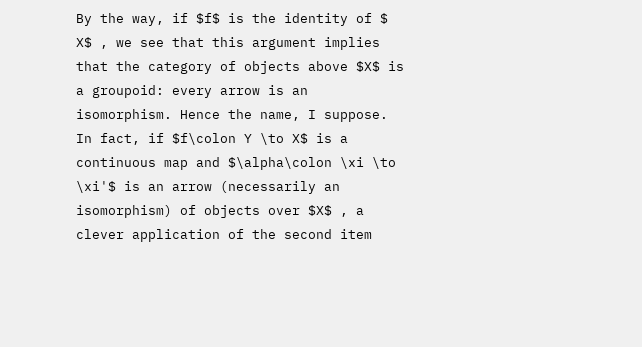By the way, if $f$ is the identity of $ X$ , we see that this argument implies that the category of objects above $X$ is a groupoid: every arrow is an isomorphism. Hence the name, I suppose. In fact, if $f\colon Y \to X$ is a continuous map and $\alpha\colon \xi \to \xi'$ is an arrow (necessarily an isomorphism) of objects over $X$ , a clever application of the second item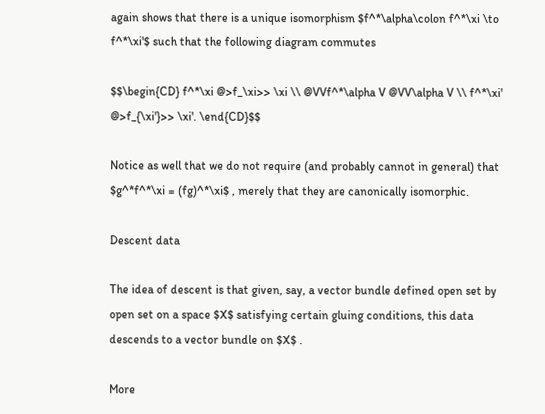again shows that there is a unique isomorphism $f^*\alpha\colon f^*\xi \to f^*\xi'$ such that the following diagram commutes

$$\begin{CD} f^*\xi @>f_\xi>> \xi \\ @VVf^*\alpha V @VV\alpha V \\ f^*\xi' @>f_{\xi'}>> \xi'. \end{CD}$$

Notice as well that we do not require (and probably cannot in general) that $g^*f^*\xi = (fg)^*\xi$ , merely that they are canonically isomorphic.

Descent data

The idea of descent is that given, say, a vector bundle defined open set by open set on a space $X$ satisfying certain gluing conditions, this data descends to a vector bundle on $X$ .

More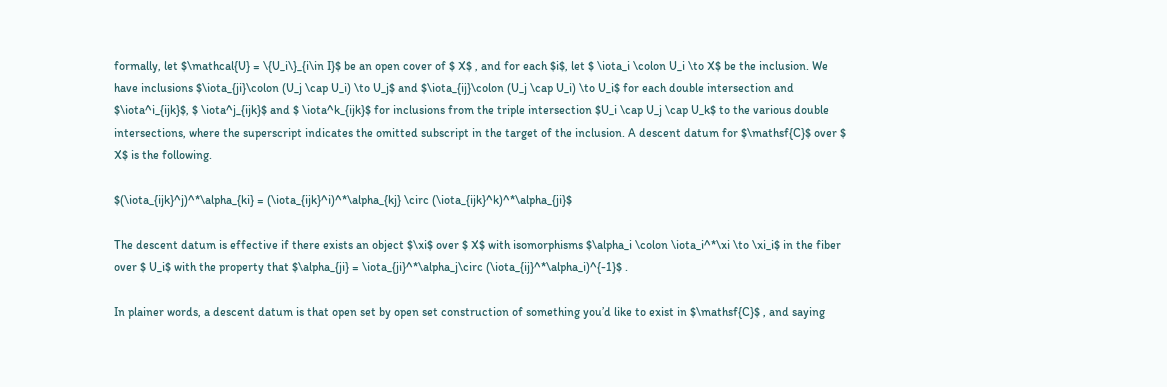formally, let $\mathcal{U} = \{U_i\}_{i\in I}$ be an open cover of $ X$ , and for each $i$, let $ \iota_i \colon U_i \to X$ be the inclusion. We have inclusions $\iota_{ji}\colon (U_j \cap U_i) \to U_j$ and $\iota_{ij}\colon (U_j \cap U_i) \to U_i$ for each double intersection and $\iota^i_{ijk}$, $ \iota^j_{ijk}$ and $ \iota^k_{ijk}$ for inclusions from the triple intersection $U_i \cap U_j \cap U_k$ to the various double intersections, where the superscript indicates the omitted subscript in the target of the inclusion. A descent datum for $\mathsf{C}$ over $ X$ is the following.

$(\iota_{ijk}^j)^*\alpha_{ki} = (\iota_{ijk}^i)^*\alpha_{kj} \circ (\iota_{ijk}^k)^*\alpha_{ji}$

The descent datum is effective if there exists an object $\xi$ over $ X$ with isomorphisms $\alpha_i \colon \iota_i^*\xi \to \xi_i$ in the fiber over $ U_i$ with the property that $\alpha_{ji} = \iota_{ji}^*\alpha_j\circ (\iota_{ij}^*\alpha_i)^{-1}$ .

In plainer words, a descent datum is that open set by open set construction of something you’d like to exist in $\mathsf{C}$ , and saying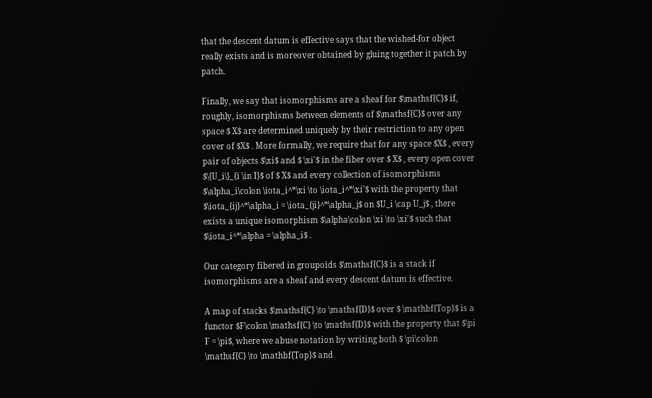that the descent datum is effective says that the wished-for object really exists and is moreover obtained by gluing together it patch by patch.

Finally, we say that isomorphisms are a sheaf for $\mathsf{C}$ if, roughly, isomorphisms between elements of $\mathsf{C}$ over any space $ X$ are determined uniquely by their restriction to any open cover of $X$ . More formally, we require that for any space $X$ , every pair of objects $\xi$ and $ \xi'$ in the fiber over $ X$ , every open cover $\{U_i\}_{i \in I}$ of $ X$ and every collection of isomorphisms $\alpha_i\colon \iota_i^*\xi \to \iota_i^*\xi'$ with the property that $\iota_{ij}^*\alpha_i = \iota_{ji}^*\alpha_j$ on $U_i \cap U_j$ , there exists a unique isomorphism $\alpha\colon \xi \to \xi'$ such that $\iota_i^*\alpha = \alpha_i$ .

Our category fibered in groupoids $\mathsf{C}$ is a stack if isomorphisms are a sheaf and every descent datum is effective.

A map of stacks $\mathsf{C} \to \mathsf{D}$ over $ \mathbf{Top}$ is a functor $F\colon \mathsf{C} \to \mathsf{D}$ with the property that $\pi F = \pi$, where we abuse notation by writing both $ \pi\colon \mathsf{C} \to \mathbf{Top}$ and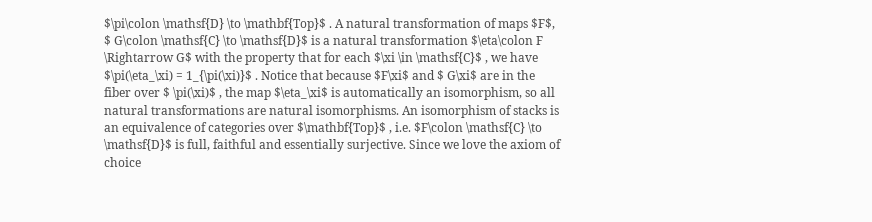$\pi\colon \mathsf{D} \to \mathbf{Top}$ . A natural transformation of maps $F$, $ G\colon \mathsf{C} \to \mathsf{D}$ is a natural transformation $\eta\colon F \Rightarrow G$ with the property that for each $\xi \in \mathsf{C}$ , we have $\pi(\eta_\xi) = 1_{\pi(\xi)}$ . Notice that because $F\xi$ and $ G\xi$ are in the fiber over $ \pi(\xi)$ , the map $\eta_\xi$ is automatically an isomorphism, so all natural transformations are natural isomorphisms. An isomorphism of stacks is an equivalence of categories over $\mathbf{Top}$ , i.e. $F\colon \mathsf{C} \to \mathsf{D}$ is full, faithful and essentially surjective. Since we love the axiom of choice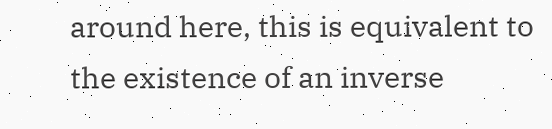around here, this is equivalent to the existence of an inverse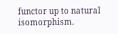functor up to natural isomorphism.